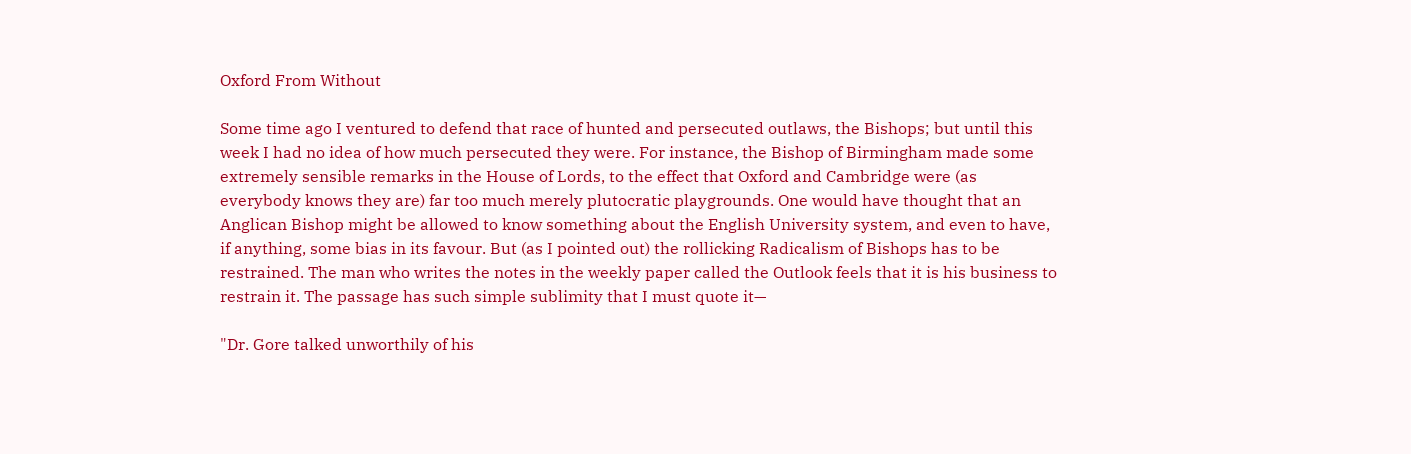Oxford From Without

Some time ago I ventured to defend that race of hunted and persecuted outlaws, the Bishops; but until this week I had no idea of how much persecuted they were. For instance, the Bishop of Birmingham made some extremely sensible remarks in the House of Lords, to the effect that Oxford and Cambridge were (as everybody knows they are) far too much merely plutocratic playgrounds. One would have thought that an Anglican Bishop might be allowed to know something about the English University system, and even to have, if anything, some bias in its favour. But (as I pointed out) the rollicking Radicalism of Bishops has to be restrained. The man who writes the notes in the weekly paper called the Outlook feels that it is his business to restrain it. The passage has such simple sublimity that I must quote it—

"Dr. Gore talked unworthily of his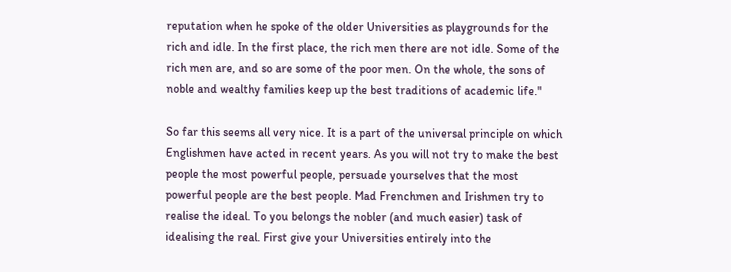reputation when he spoke of the older Universities as playgrounds for the rich and idle. In the first place, the rich men there are not idle. Some of the rich men are, and so are some of the poor men. On the whole, the sons of noble and wealthy families keep up the best traditions of academic life."

So far this seems all very nice. It is a part of the universal principle on which Englishmen have acted in recent years. As you will not try to make the best people the most powerful people, persuade yourselves that the most powerful people are the best people. Mad Frenchmen and Irishmen try to realise the ideal. To you belongs the nobler (and much easier) task of idealising the real. First give your Universities entirely into the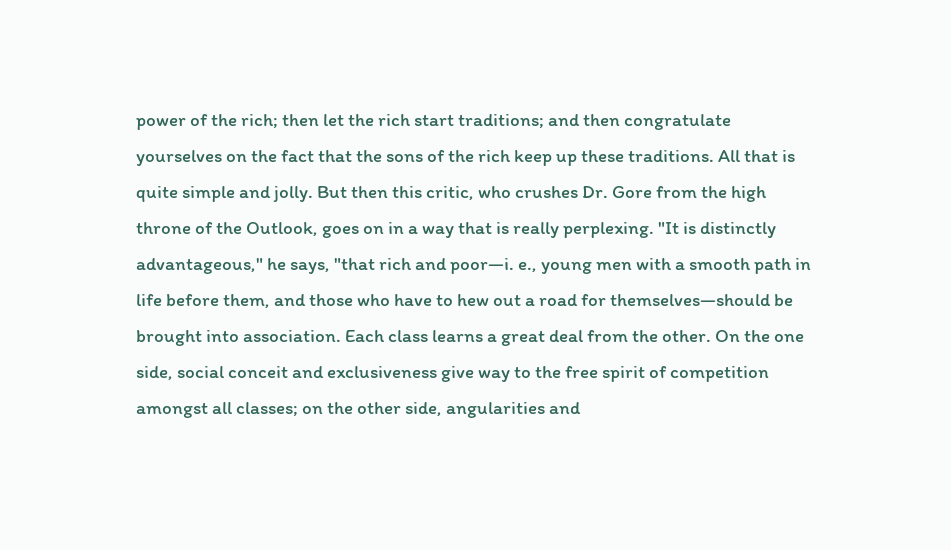power of the rich; then let the rich start traditions; and then congratulate yourselves on the fact that the sons of the rich keep up these traditions. All that is quite simple and jolly. But then this critic, who crushes Dr. Gore from the high throne of the Outlook, goes on in a way that is really perplexing. "It is distinctly advantageous," he says, "that rich and poor—i. e., young men with a smooth path in life before them, and those who have to hew out a road for themselves—should be brought into association. Each class learns a great deal from the other. On the one side, social conceit and exclusiveness give way to the free spirit of competition amongst all classes; on the other side, angularities and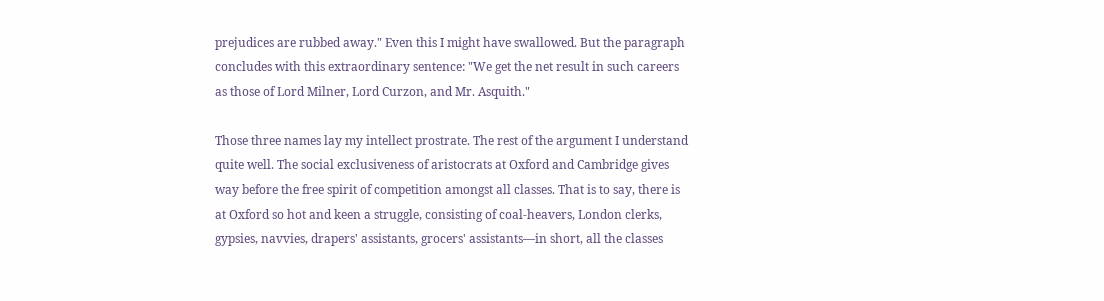prejudices are rubbed away." Even this I might have swallowed. But the paragraph concludes with this extraordinary sentence: "We get the net result in such careers as those of Lord Milner, Lord Curzon, and Mr. Asquith."

Those three names lay my intellect prostrate. The rest of the argument I understand quite well. The social exclusiveness of aristocrats at Oxford and Cambridge gives way before the free spirit of competition amongst all classes. That is to say, there is at Oxford so hot and keen a struggle, consisting of coal-heavers, London clerks, gypsies, navvies, drapers' assistants, grocers' assistants—in short, all the classes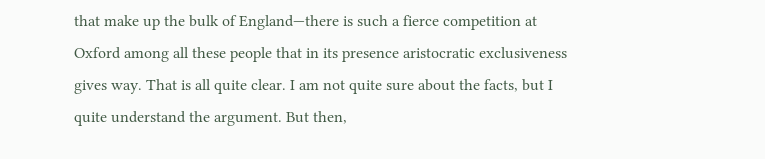that make up the bulk of England—there is such a fierce competition at Oxford among all these people that in its presence aristocratic exclusiveness gives way. That is all quite clear. I am not quite sure about the facts, but I quite understand the argument. But then,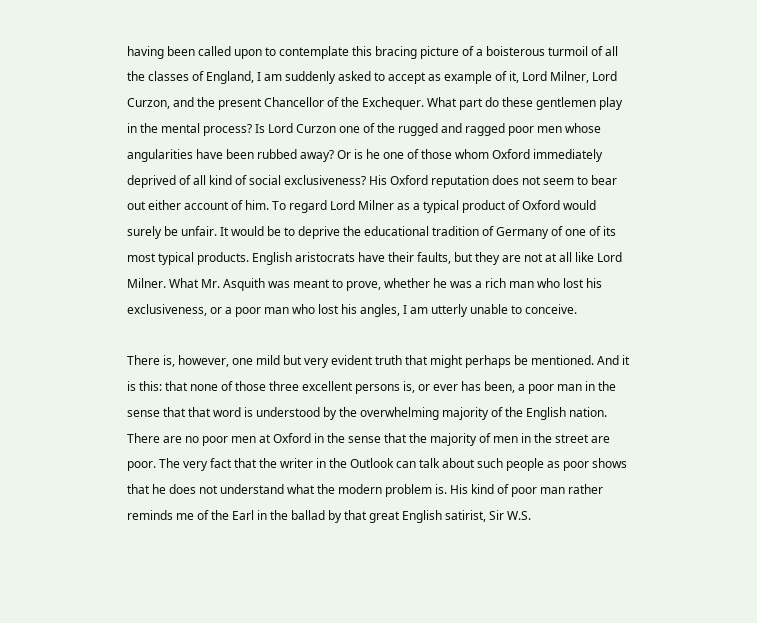having been called upon to contemplate this bracing picture of a boisterous turmoil of all the classes of England, I am suddenly asked to accept as example of it, Lord Milner, Lord Curzon, and the present Chancellor of the Exchequer. What part do these gentlemen play in the mental process? Is Lord Curzon one of the rugged and ragged poor men whose angularities have been rubbed away? Or is he one of those whom Oxford immediately deprived of all kind of social exclusiveness? His Oxford reputation does not seem to bear out either account of him. To regard Lord Milner as a typical product of Oxford would surely be unfair. It would be to deprive the educational tradition of Germany of one of its most typical products. English aristocrats have their faults, but they are not at all like Lord Milner. What Mr. Asquith was meant to prove, whether he was a rich man who lost his exclusiveness, or a poor man who lost his angles, I am utterly unable to conceive.

There is, however, one mild but very evident truth that might perhaps be mentioned. And it is this: that none of those three excellent persons is, or ever has been, a poor man in the sense that that word is understood by the overwhelming majority of the English nation. There are no poor men at Oxford in the sense that the majority of men in the street are poor. The very fact that the writer in the Outlook can talk about such people as poor shows that he does not understand what the modern problem is. His kind of poor man rather reminds me of the Earl in the ballad by that great English satirist, Sir W.S.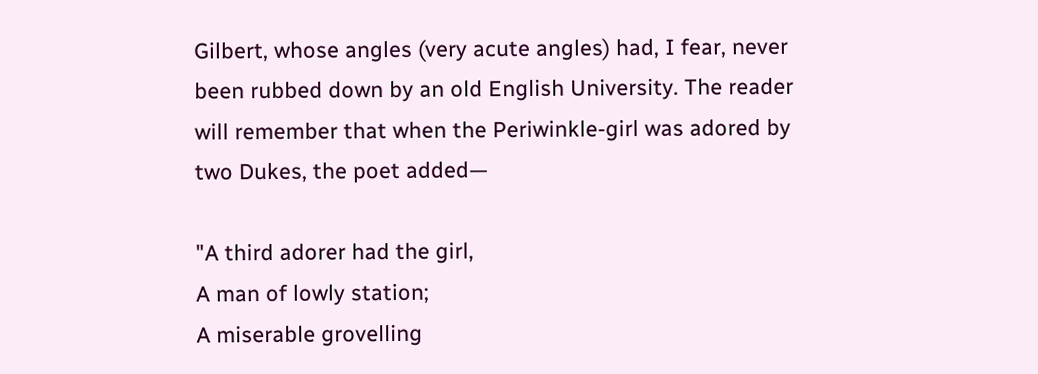Gilbert, whose angles (very acute angles) had, I fear, never been rubbed down by an old English University. The reader will remember that when the Periwinkle-girl was adored by two Dukes, the poet added—

"A third adorer had the girl,
A man of lowly station;
A miserable grovelling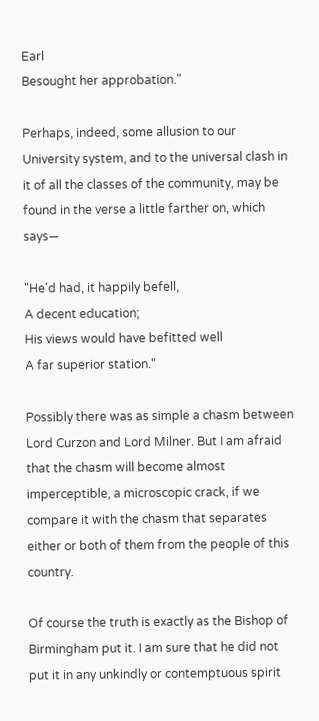Earl
Besought her approbation."

Perhaps, indeed, some allusion to our University system, and to the universal clash in it of all the classes of the community, may be found in the verse a little farther on, which says—

"He'd had, it happily befell,
A decent education;
His views would have befitted well
A far superior station."

Possibly there was as simple a chasm between Lord Curzon and Lord Milner. But I am afraid that the chasm will become almost imperceptible, a microscopic crack, if we compare it with the chasm that separates either or both of them from the people of this country.

Of course the truth is exactly as the Bishop of Birmingham put it. I am sure that he did not put it in any unkindly or contemptuous spirit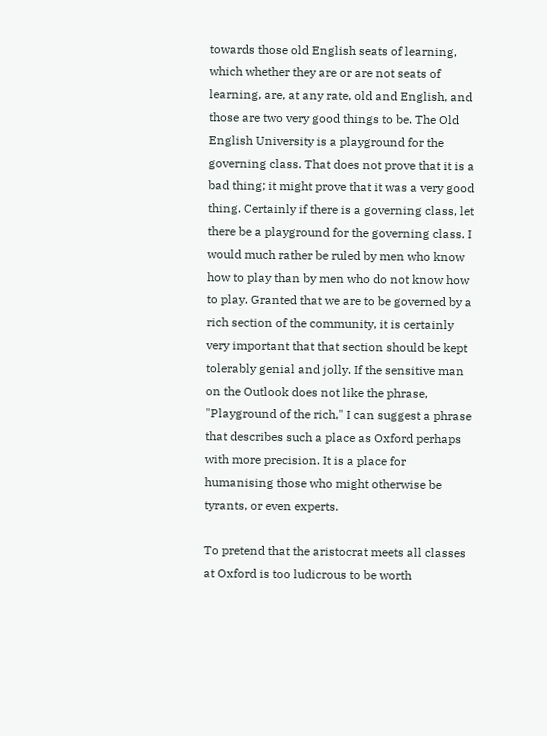towards those old English seats of learning, which whether they are or are not seats of learning, are, at any rate, old and English, and those are two very good things to be. The Old English University is a playground for the governing class. That does not prove that it is a bad thing; it might prove that it was a very good thing. Certainly if there is a governing class, let there be a playground for the governing class. I would much rather be ruled by men who know how to play than by men who do not know how to play. Granted that we are to be governed by a rich section of the community, it is certainly very important that that section should be kept tolerably genial and jolly. If the sensitive man on the Outlook does not like the phrase, "Playground of the rich," I can suggest a phrase that describes such a place as Oxford perhaps with more precision. It is a place for humanising those who might otherwise be tyrants, or even experts.

To pretend that the aristocrat meets all classes at Oxford is too ludicrous to be worth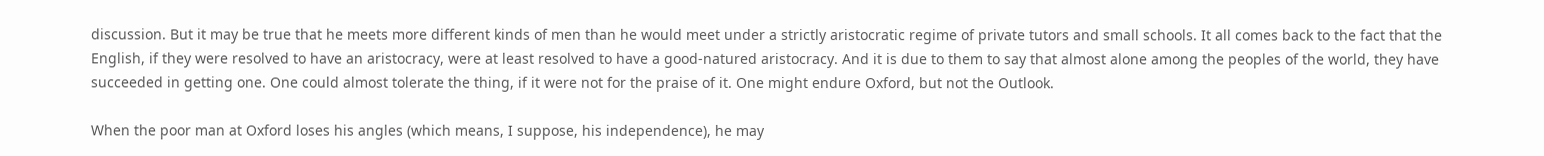discussion. But it may be true that he meets more different kinds of men than he would meet under a strictly aristocratic regime of private tutors and small schools. It all comes back to the fact that the English, if they were resolved to have an aristocracy, were at least resolved to have a good-natured aristocracy. And it is due to them to say that almost alone among the peoples of the world, they have succeeded in getting one. One could almost tolerate the thing, if it were not for the praise of it. One might endure Oxford, but not the Outlook.

When the poor man at Oxford loses his angles (which means, I suppose, his independence), he may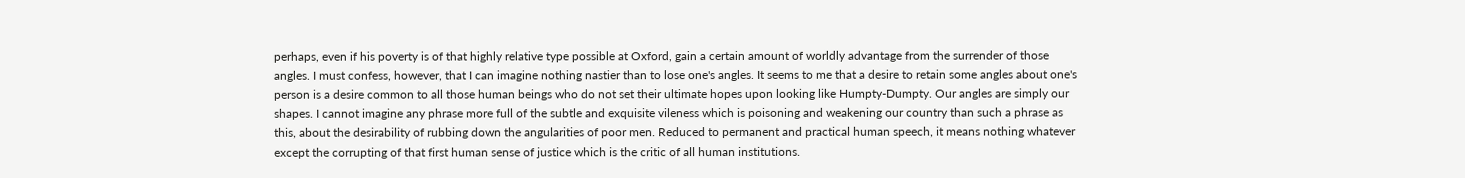perhaps, even if his poverty is of that highly relative type possible at Oxford, gain a certain amount of worldly advantage from the surrender of those angles. I must confess, however, that I can imagine nothing nastier than to lose one's angles. It seems to me that a desire to retain some angles about one's person is a desire common to all those human beings who do not set their ultimate hopes upon looking like Humpty-Dumpty. Our angles are simply our shapes. I cannot imagine any phrase more full of the subtle and exquisite vileness which is poisoning and weakening our country than such a phrase as this, about the desirability of rubbing down the angularities of poor men. Reduced to permanent and practical human speech, it means nothing whatever except the corrupting of that first human sense of justice which is the critic of all human institutions.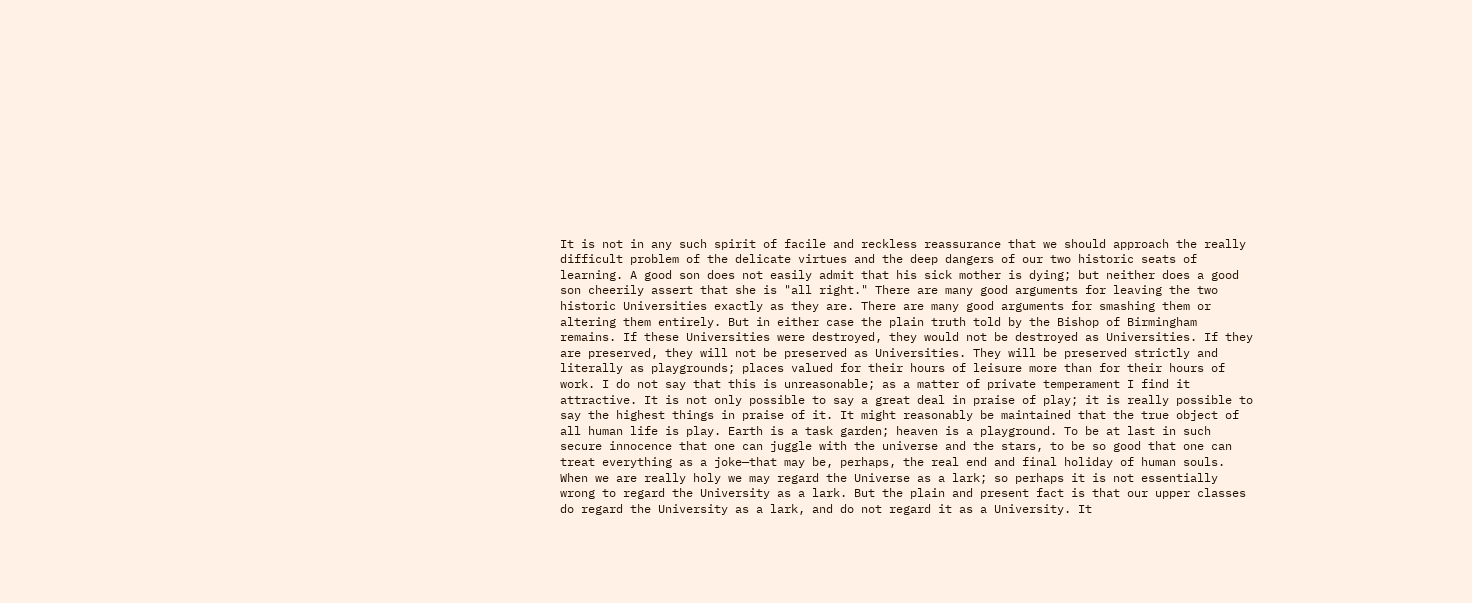It is not in any such spirit of facile and reckless reassurance that we should approach the really difficult problem of the delicate virtues and the deep dangers of our two historic seats of learning. A good son does not easily admit that his sick mother is dying; but neither does a good son cheerily assert that she is "all right." There are many good arguments for leaving the two historic Universities exactly as they are. There are many good arguments for smashing them or altering them entirely. But in either case the plain truth told by the Bishop of Birmingham remains. If these Universities were destroyed, they would not be destroyed as Universities. If they are preserved, they will not be preserved as Universities. They will be preserved strictly and literally as playgrounds; places valued for their hours of leisure more than for their hours of work. I do not say that this is unreasonable; as a matter of private temperament I find it attractive. It is not only possible to say a great deal in praise of play; it is really possible to say the highest things in praise of it. It might reasonably be maintained that the true object of all human life is play. Earth is a task garden; heaven is a playground. To be at last in such secure innocence that one can juggle with the universe and the stars, to be so good that one can treat everything as a joke—that may be, perhaps, the real end and final holiday of human souls. When we are really holy we may regard the Universe as a lark; so perhaps it is not essentially wrong to regard the University as a lark. But the plain and present fact is that our upper classes do regard the University as a lark, and do not regard it as a University. It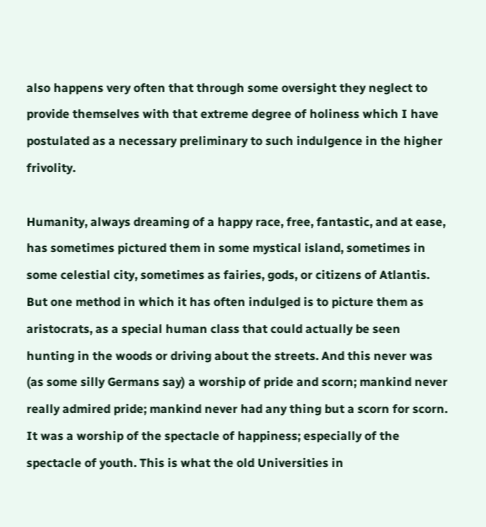also happens very often that through some oversight they neglect to provide themselves with that extreme degree of holiness which I have postulated as a necessary preliminary to such indulgence in the higher frivolity.

Humanity, always dreaming of a happy race, free, fantastic, and at ease, has sometimes pictured them in some mystical island, sometimes in some celestial city, sometimes as fairies, gods, or citizens of Atlantis. But one method in which it has often indulged is to picture them as aristocrats, as a special human class that could actually be seen hunting in the woods or driving about the streets. And this never was (as some silly Germans say) a worship of pride and scorn; mankind never really admired pride; mankind never had any thing but a scorn for scorn. It was a worship of the spectacle of happiness; especially of the spectacle of youth. This is what the old Universities in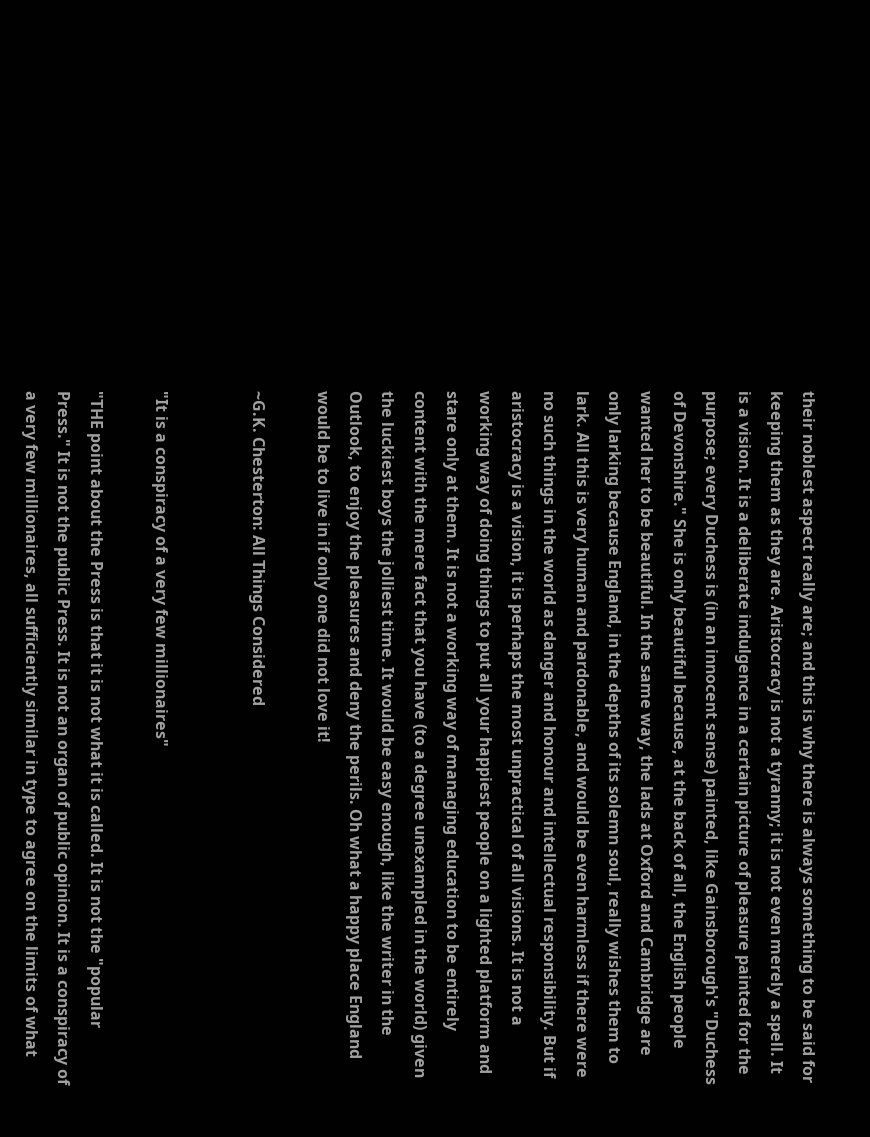their noblest aspect really are; and this is why there is always something to be said for keeping them as they are. Aristocracy is not a tyranny; it is not even merely a spell. It is a vision. It is a deliberate indulgence in a certain picture of pleasure painted for the purpose; every Duchess is (in an innocent sense) painted, like Gainsborough's "Duchess of Devonshire." She is only beautiful because, at the back of all, the English people wanted her to be beautiful. In the same way, the lads at Oxford and Cambridge are only larking because England, in the depths of its solemn soul, really wishes them to lark. All this is very human and pardonable, and would be even harmless if there were no such things in the world as danger and honour and intellectual responsibility. But if aristocracy is a vision, it is perhaps the most unpractical of all visions. It is not a working way of doing things to put all your happiest people on a lighted platform and stare only at them. It is not a working way of managing education to be entirely content with the mere fact that you have (to a degree unexampled in the world) given the luckiest boys the jolliest time. It would be easy enough, like the writer in the Outlook, to enjoy the pleasures and deny the perils. Oh what a happy place England would be to live in if only one did not love it!

~G.K. Chesterton: All Things Considered


"It is a conspiracy of a very few millionaires"

"THE point about the Press is that it is not what it is called. It is not the "popular Press." It is not the public Press. It is not an organ of public opinion. It is a conspiracy of a very few millionaires, all sufficiently similar in type to agree on the limits of what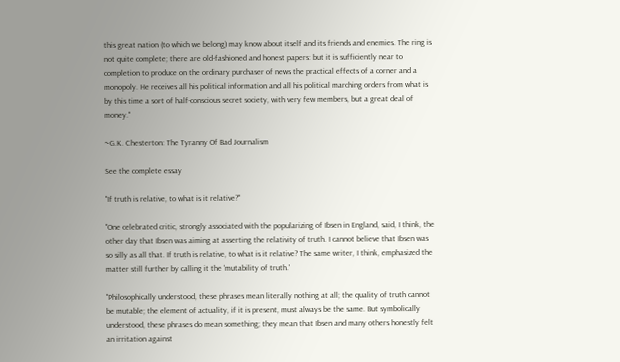this great nation (to which we belong) may know about itself and its friends and enemies. The ring is not quite complete; there are old-fashioned and honest papers: but it is sufficiently near to completion to produce on the ordinary purchaser of news the practical effects of a corner and a monopoly. He receives all his political information and all his political marching orders from what is by this time a sort of half-conscious secret society, with very few members, but a great deal of money."

~G.K. Chesterton: The Tyranny Of Bad Journalism

See the complete essay

"If truth is relative, to what is it relative?"

"One celebrated critic, strongly associated with the popularizing of Ibsen in England, said, I think, the other day that Ibsen was aiming at asserting the relativity of truth. I cannot believe that Ibsen was so silly as all that. If truth is relative, to what is it relative? The same writer, I think, emphasized the matter still further by calling it the 'mutability of truth.'

"Philosophically understood, these phrases mean literally nothing at all; the quality of truth cannot be mutable; the element of actuality, if it is present, must always be the same. But symbolically understood, these phrases do mean something; they mean that Ibsen and many others honestly felt an irritation against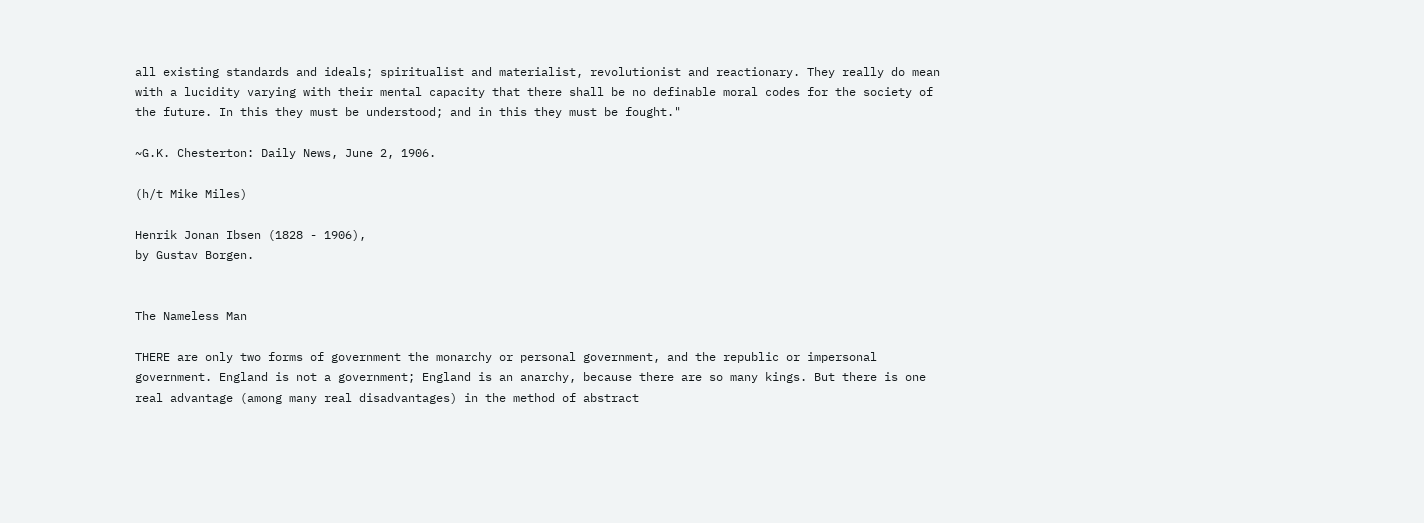all existing standards and ideals; spiritualist and materialist, revolutionist and reactionary. They really do mean with a lucidity varying with their mental capacity that there shall be no definable moral codes for the society of the future. In this they must be understood; and in this they must be fought."

~G.K. Chesterton: Daily News, June 2, 1906.

(h/t Mike Miles)

Henrik Jonan Ibsen (1828 - 1906),
by Gustav Borgen.


The Nameless Man

THERE are only two forms of government the monarchy or personal government, and the republic or impersonal government. England is not a government; England is an anarchy, because there are so many kings. But there is one real advantage (among many real disadvantages) in the method of abstract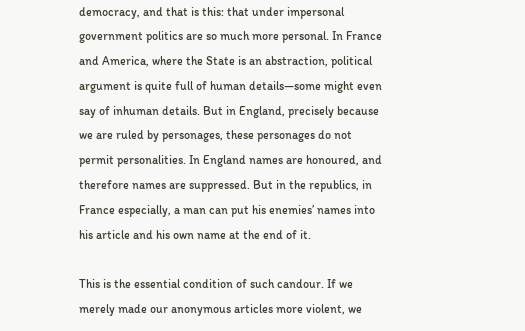democracy, and that is this: that under impersonal government politics are so much more personal. In France and America, where the State is an abstraction, political argument is quite full of human details—some might even say of inhuman details. But in England, precisely because we are ruled by personages, these personages do not permit personalities. In England names are honoured, and therefore names are suppressed. But in the republics, in France especially, a man can put his enemies’ names into his article and his own name at the end of it.

This is the essential condition of such candour. If we merely made our anonymous articles more violent, we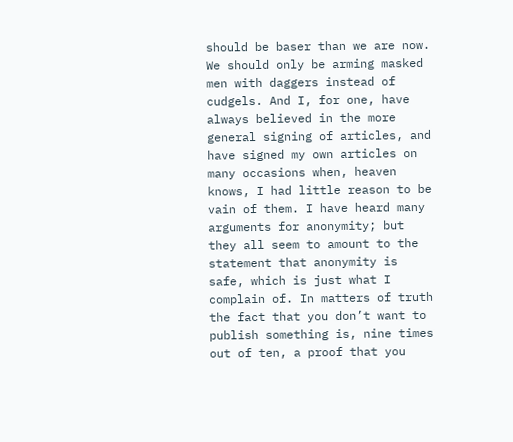should be baser than we are now. We should only be arming masked men with daggers instead of cudgels. And I, for one, have always believed in the more general signing of articles, and have signed my own articles on many occasions when, heaven knows, I had little reason to be vain of them. I have heard many arguments for anonymity; but they all seem to amount to the statement that anonymity is safe, which is just what I complain of. In matters of truth the fact that you don’t want to publish something is, nine times out of ten, a proof that you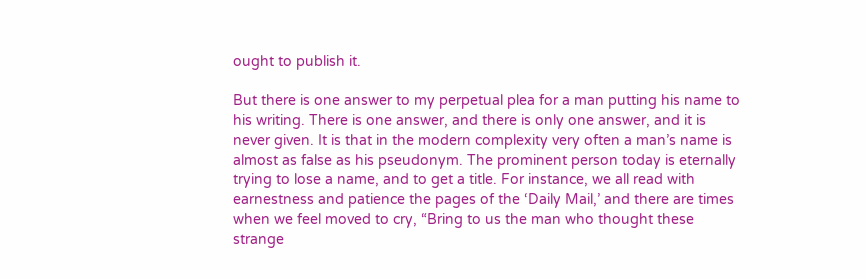ought to publish it.

But there is one answer to my perpetual plea for a man putting his name to his writing. There is one answer, and there is only one answer, and it is never given. It is that in the modern complexity very often a man’s name is almost as false as his pseudonym. The prominent person today is eternally trying to lose a name, and to get a title. For instance, we all read with earnestness and patience the pages of the ‘Daily Mail,’ and there are times when we feel moved to cry, “Bring to us the man who thought these strange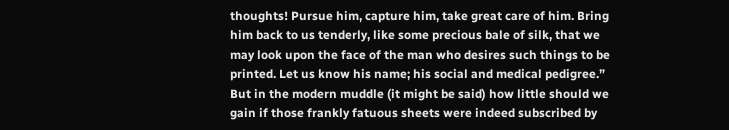thoughts! Pursue him, capture him, take great care of him. Bring him back to us tenderly, like some precious bale of silk, that we may look upon the face of the man who desires such things to be printed. Let us know his name; his social and medical pedigree.” But in the modern muddle (it might be said) how little should we gain if those frankly fatuous sheets were indeed subscribed by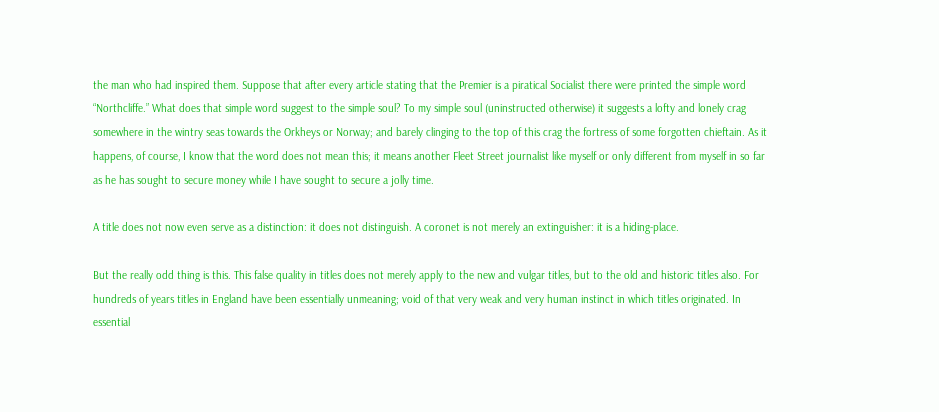the man who had inspired them. Suppose that after every article stating that the Premier is a piratical Socialist there were printed the simple word “Northcliffe.” What does that simple word suggest to the simple soul? To my simple soul (uninstructed otherwise) it suggests a lofty and lonely crag somewhere in the wintry seas towards the Orkheys or Norway; and barely clinging to the top of this crag the fortress of some forgotten chieftain. As it happens, of course, I know that the word does not mean this; it means another Fleet Street journalist like myself or only different from myself in so far as he has sought to secure money while I have sought to secure a jolly time.

A title does not now even serve as a distinction: it does not distinguish. A coronet is not merely an extinguisher: it is a hiding-place.

But the really odd thing is this. This false quality in titles does not merely apply to the new and vulgar titles, but to the old and historic titles also. For hundreds of years titles in England have been essentially unmeaning; void of that very weak and very human instinct in which titles originated. In essential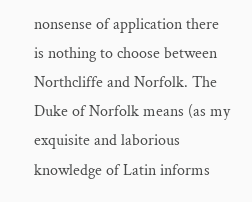nonsense of application there is nothing to choose between Northcliffe and Norfolk. The Duke of Norfolk means (as my exquisite and laborious knowledge of Latin informs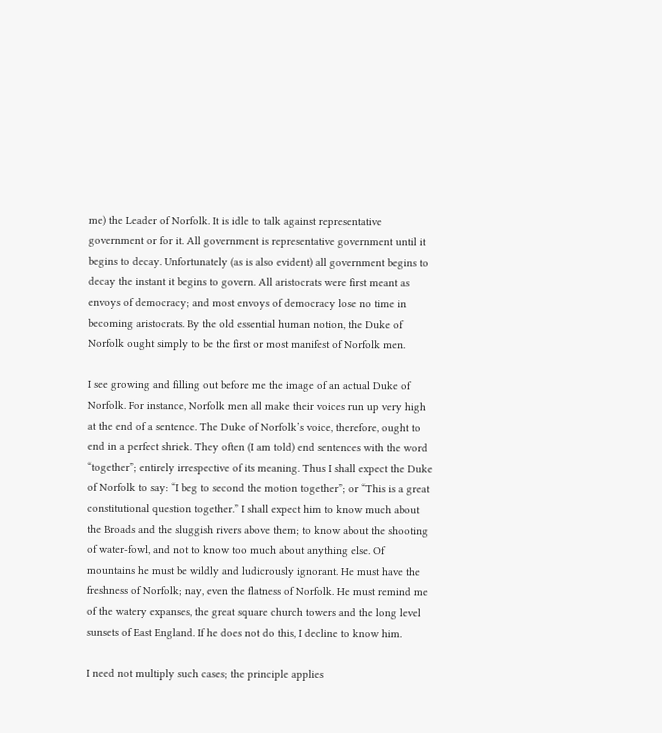me) the Leader of Norfolk. It is idle to talk against representative government or for it. All government is representative government until it begins to decay. Unfortunately (as is also evident) all government begins to decay the instant it begins to govern. All aristocrats were first meant as envoys of democracy; and most envoys of democracy lose no time in becoming aristocrats. By the old essential human notion, the Duke of Norfolk ought simply to be the first or most manifest of Norfolk men.

I see growing and filling out before me the image of an actual Duke of Norfolk. For instance, Norfolk men all make their voices run up very high at the end of a sentence. The Duke of Norfolk’s voice, therefore, ought to end in a perfect shriek. They often (I am told) end sentences with the word “together”; entirely irrespective of its meaning. Thus I shall expect the Duke of Norfolk to say: “I beg to second the motion together”; or “This is a great constitutional question together.” I shall expect him to know much about the Broads and the sluggish rivers above them; to know about the shooting of water-fowl, and not to know too much about anything else. Of mountains he must be wildly and ludicrously ignorant. He must have the freshness of Norfolk; nay, even the flatness of Norfolk. He must remind me of the watery expanses, the great square church towers and the long level sunsets of East England. If he does not do this, I decline to know him.

I need not multiply such cases; the principle applies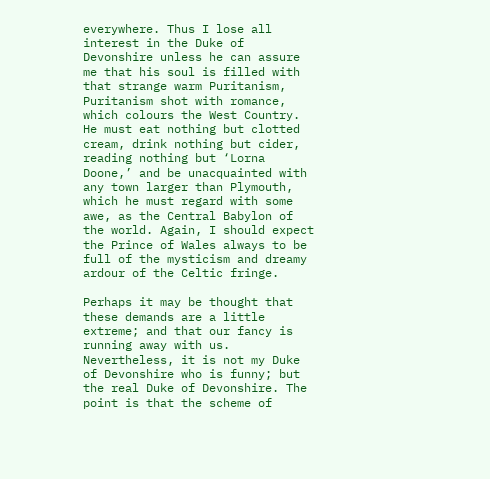everywhere. Thus I lose all interest in the Duke of Devonshire unless he can assure me that his soul is filled with that strange warm Puritanism, Puritanism shot with romance, which colours the West Country. He must eat nothing but clotted cream, drink nothing but cider, reading nothing but ‘Lorna Doone,’ and be unacquainted with any town larger than Plymouth, which he must regard with some awe, as the Central Babylon of the world. Again, I should expect the Prince of Wales always to be full of the mysticism and dreamy ardour of the Celtic fringe.

Perhaps it may be thought that these demands are a little extreme; and that our fancy is running away with us. Nevertheless, it is not my Duke of Devonshire who is funny; but the real Duke of Devonshire. The point is that the scheme of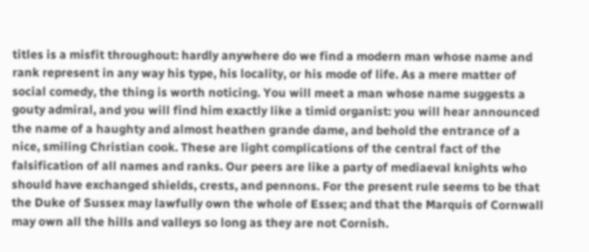titles is a misfit throughout: hardly anywhere do we find a modern man whose name and rank represent in any way his type, his locality, or his mode of life. As a mere matter of social comedy, the thing is worth noticing. You will meet a man whose name suggests a gouty admiral, and you will find him exactly like a timid organist: you will hear announced the name of a haughty and almost heathen grande dame, and behold the entrance of a nice, smiling Christian cook. These are light complications of the central fact of the falsification of all names and ranks. Our peers are like a party of mediaeval knights who should have exchanged shields, crests, and pennons. For the present rule seems to be that the Duke of Sussex may lawfully own the whole of Essex; and that the Marquis of Cornwall may own all the hills and valleys so long as they are not Cornish.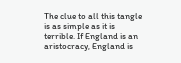The clue to all this tangle is as simple as it is terrible. If England is an aristocracy, England is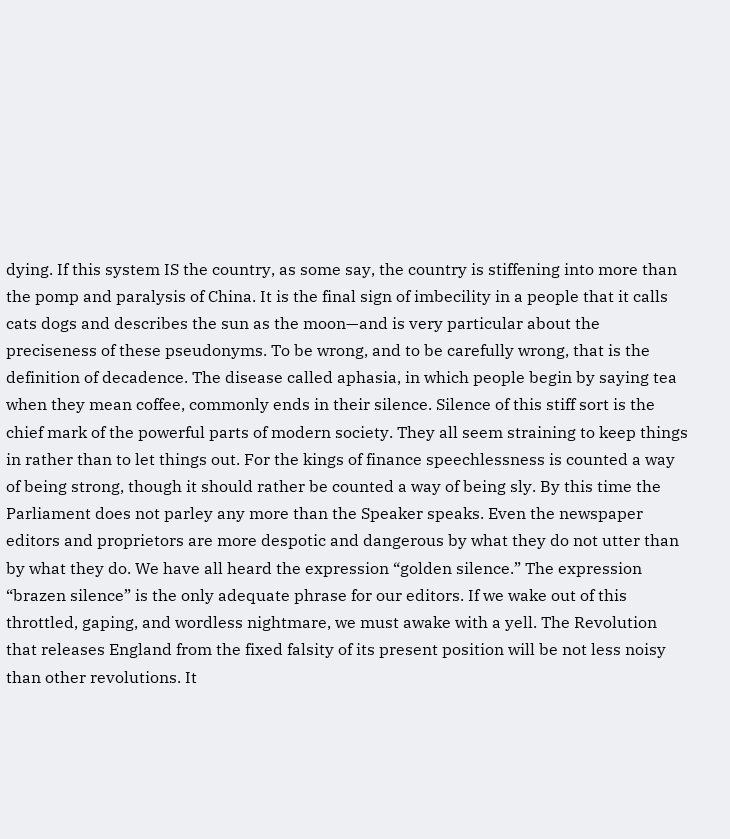dying. If this system IS the country, as some say, the country is stiffening into more than the pomp and paralysis of China. It is the final sign of imbecility in a people that it calls cats dogs and describes the sun as the moon—and is very particular about the preciseness of these pseudonyms. To be wrong, and to be carefully wrong, that is the definition of decadence. The disease called aphasia, in which people begin by saying tea when they mean coffee, commonly ends in their silence. Silence of this stiff sort is the chief mark of the powerful parts of modern society. They all seem straining to keep things in rather than to let things out. For the kings of finance speechlessness is counted a way of being strong, though it should rather be counted a way of being sly. By this time the Parliament does not parley any more than the Speaker speaks. Even the newspaper editors and proprietors are more despotic and dangerous by what they do not utter than by what they do. We have all heard the expression “golden silence.” The expression “brazen silence” is the only adequate phrase for our editors. If we wake out of this throttled, gaping, and wordless nightmare, we must awake with a yell. The Revolution that releases England from the fixed falsity of its present position will be not less noisy than other revolutions. It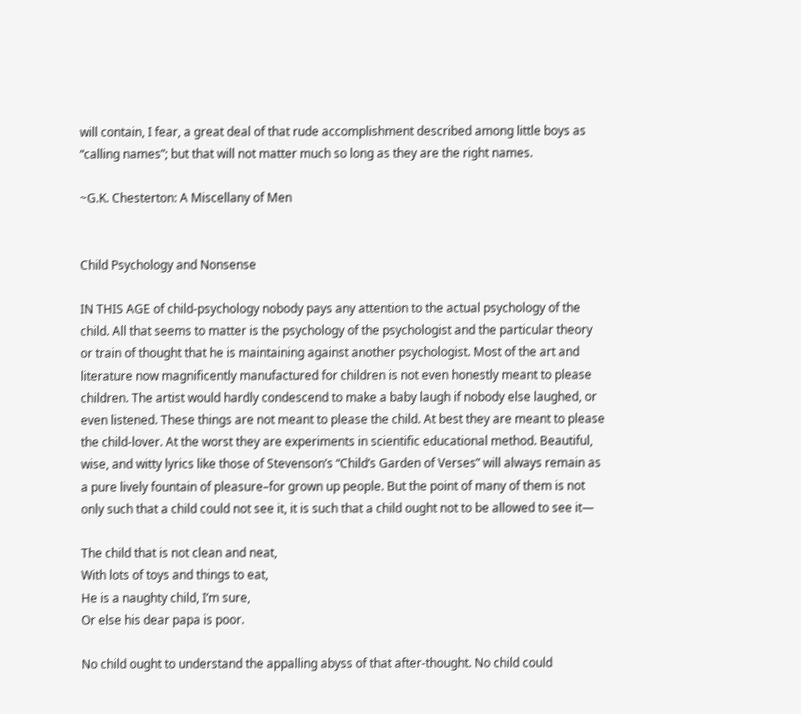will contain, I fear, a great deal of that rude accomplishment described among little boys as “calling names”; but that will not matter much so long as they are the right names.

~G.K. Chesterton: A Miscellany of Men


Child Psychology and Nonsense

IN THIS AGE of child-psychology nobody pays any attention to the actual psychology of the child. All that seems to matter is the psychology of the psychologist and the particular theory or train of thought that he is maintaining against another psychologist. Most of the art and literature now magnificently manufactured for children is not even honestly meant to please children. The artist would hardly condescend to make a baby laugh if nobody else laughed, or even listened. These things are not meant to please the child. At best they are meant to please the child-lover. At the worst they are experiments in scientific educational method. Beautiful, wise, and witty lyrics like those of Stevenson’s “Child’s Garden of Verses” will always remain as a pure lively fountain of pleasure–for grown up people. But the point of many of them is not only such that a child could not see it, it is such that a child ought not to be allowed to see it—

The child that is not clean and neat,
With lots of toys and things to eat,
He is a naughty child, I’m sure,
Or else his dear papa is poor.

No child ought to understand the appalling abyss of that after-thought. No child could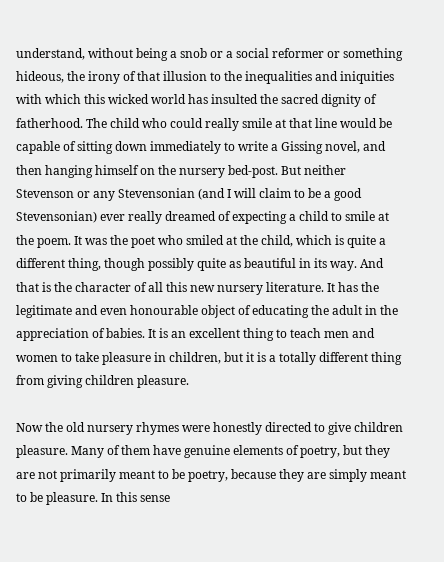understand, without being a snob or a social reformer or something hideous, the irony of that illusion to the inequalities and iniquities with which this wicked world has insulted the sacred dignity of fatherhood. The child who could really smile at that line would be capable of sitting down immediately to write a Gissing novel, and then hanging himself on the nursery bed-post. But neither Stevenson or any Stevensonian (and I will claim to be a good Stevensonian) ever really dreamed of expecting a child to smile at the poem. It was the poet who smiled at the child, which is quite a different thing, though possibly quite as beautiful in its way. And that is the character of all this new nursery literature. It has the legitimate and even honourable object of educating the adult in the appreciation of babies. It is an excellent thing to teach men and women to take pleasure in children, but it is a totally different thing from giving children pleasure.

Now the old nursery rhymes were honestly directed to give children pleasure. Many of them have genuine elements of poetry, but they are not primarily meant to be poetry, because they are simply meant to be pleasure. In this sense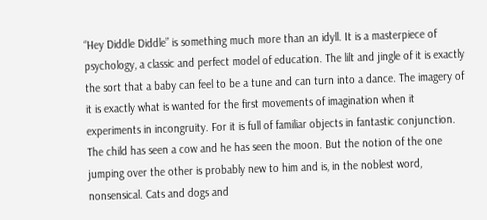“Hey Diddle Diddle” is something much more than an idyll. It is a masterpiece of psychology, a classic and perfect model of education. The lilt and jingle of it is exactly the sort that a baby can feel to be a tune and can turn into a dance. The imagery of it is exactly what is wanted for the first movements of imagination when it experiments in incongruity. For it is full of familiar objects in fantastic conjunction. The child has seen a cow and he has seen the moon. But the notion of the one jumping over the other is probably new to him and is, in the noblest word, nonsensical. Cats and dogs and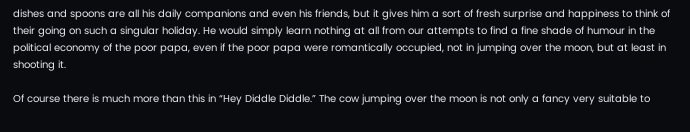dishes and spoons are all his daily companions and even his friends, but it gives him a sort of fresh surprise and happiness to think of their going on such a singular holiday. He would simply learn nothing at all from our attempts to find a fine shade of humour in the political economy of the poor papa, even if the poor papa were romantically occupied, not in jumping over the moon, but at least in shooting it.

Of course there is much more than this in “Hey Diddle Diddle.” The cow jumping over the moon is not only a fancy very suitable to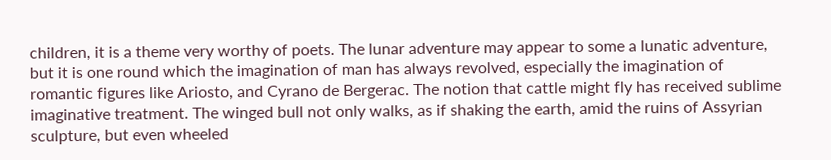children, it is a theme very worthy of poets. The lunar adventure may appear to some a lunatic adventure, but it is one round which the imagination of man has always revolved, especially the imagination of romantic figures like Ariosto, and Cyrano de Bergerac. The notion that cattle might fly has received sublime imaginative treatment. The winged bull not only walks, as if shaking the earth, amid the ruins of Assyrian sculpture, but even wheeled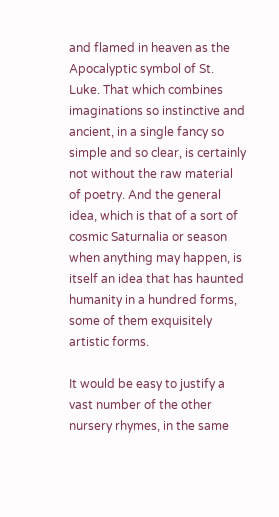and flamed in heaven as the Apocalyptic symbol of St. Luke. That which combines imaginations so instinctive and ancient, in a single fancy so simple and so clear, is certainly not without the raw material of poetry. And the general idea, which is that of a sort of cosmic Saturnalia or season when anything may happen, is itself an idea that has haunted humanity in a hundred forms, some of them exquisitely artistic forms.

It would be easy to justify a vast number of the other nursery rhymes, in the same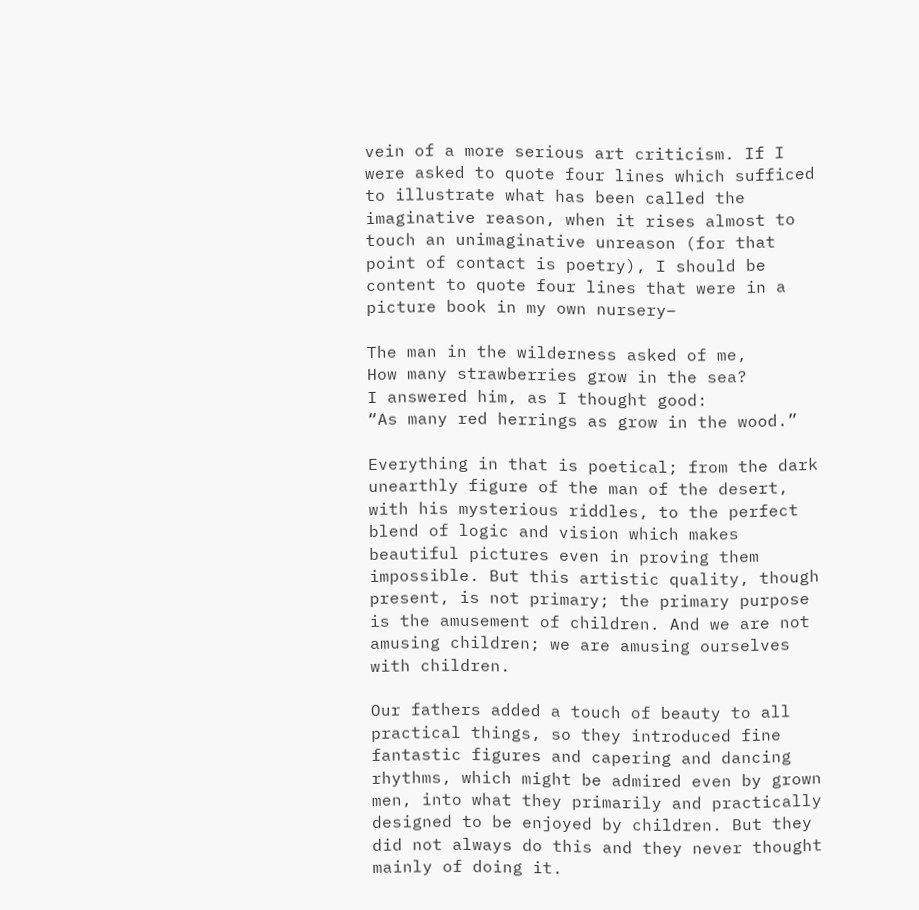vein of a more serious art criticism. If I were asked to quote four lines which sufficed to illustrate what has been called the imaginative reason, when it rises almost to touch an unimaginative unreason (for that point of contact is poetry), I should be content to quote four lines that were in a picture book in my own nursery–

The man in the wilderness asked of me,
How many strawberries grow in the sea?
I answered him, as I thought good:
“As many red herrings as grow in the wood.”

Everything in that is poetical; from the dark unearthly figure of the man of the desert, with his mysterious riddles, to the perfect blend of logic and vision which makes beautiful pictures even in proving them impossible. But this artistic quality, though present, is not primary; the primary purpose is the amusement of children. And we are not amusing children; we are amusing ourselves with children.

Our fathers added a touch of beauty to all practical things, so they introduced fine fantastic figures and capering and dancing rhythms, which might be admired even by grown men, into what they primarily and practically designed to be enjoyed by children. But they did not always do this and they never thought mainly of doing it.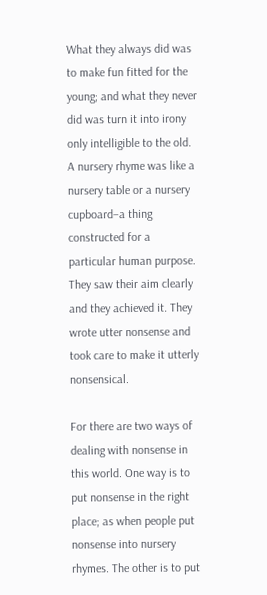What they always did was to make fun fitted for the young; and what they never did was turn it into irony only intelligible to the old. A nursery rhyme was like a nursery table or a nursery cupboard–a thing constructed for a particular human purpose. They saw their aim clearly and they achieved it. They wrote utter nonsense and took care to make it utterly nonsensical.

For there are two ways of dealing with nonsense in this world. One way is to put nonsense in the right place; as when people put nonsense into nursery rhymes. The other is to put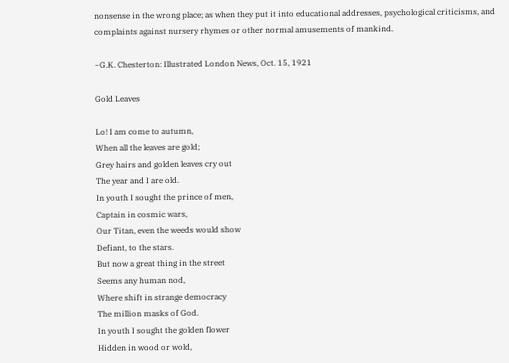nonsense in the wrong place; as when they put it into educational addresses, psychological criticisms, and complaints against nursery rhymes or other normal amusements of mankind.

~G.K. Chesterton: Illustrated London News, Oct. 15, 1921

Gold Leaves

Lo! I am come to autumn,
When all the leaves are gold;
Grey hairs and golden leaves cry out
The year and I are old.
In youth I sought the prince of men,
Captain in cosmic wars,
Our Titan, even the weeds would show
Defiant, to the stars.
But now a great thing in the street
Seems any human nod,
Where shift in strange democracy
The million masks of God.
In youth I sought the golden flower
Hidden in wood or wold,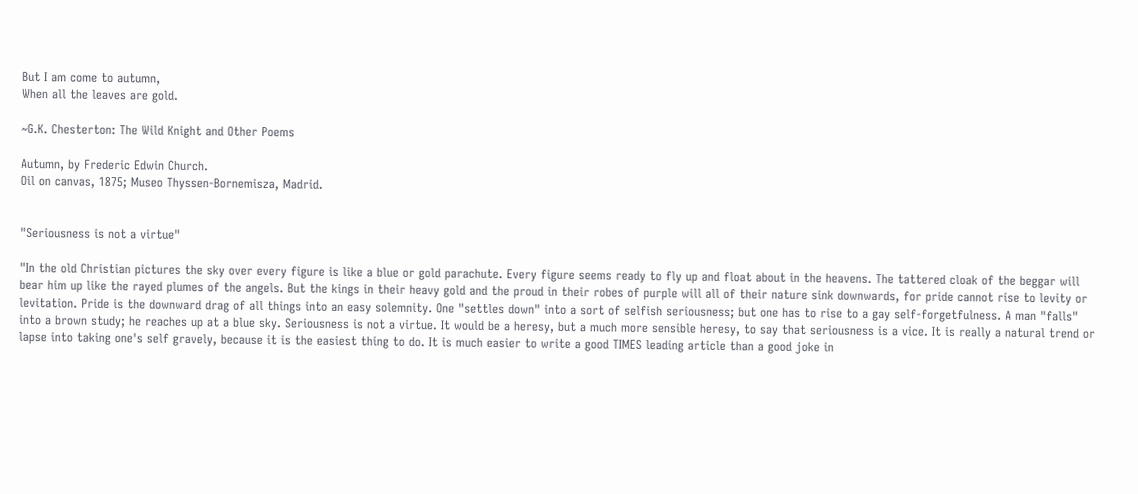But I am come to autumn,
When all the leaves are gold.

~G.K. Chesterton: The Wild Knight and Other Poems

Autumn, by Frederic Edwin Church.
Oil on canvas, 1875; Museo Thyssen-Bornemisza, Madrid.


"Seriousness is not a virtue"

"In the old Christian pictures the sky over every figure is like a blue or gold parachute. Every figure seems ready to fly up and float about in the heavens. The tattered cloak of the beggar will bear him up like the rayed plumes of the angels. But the kings in their heavy gold and the proud in their robes of purple will all of their nature sink downwards, for pride cannot rise to levity or levitation. Pride is the downward drag of all things into an easy solemnity. One "settles down" into a sort of selfish seriousness; but one has to rise to a gay self-forgetfulness. A man "falls" into a brown study; he reaches up at a blue sky. Seriousness is not a virtue. It would be a heresy, but a much more sensible heresy, to say that seriousness is a vice. It is really a natural trend or lapse into taking one's self gravely, because it is the easiest thing to do. It is much easier to write a good TIMES leading article than a good joke in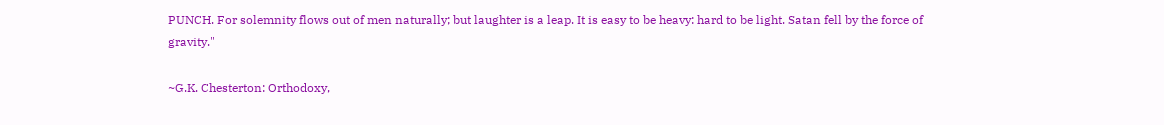PUNCH. For solemnity flows out of men naturally; but laughter is a leap. It is easy to be heavy: hard to be light. Satan fell by the force of gravity."

~G.K. Chesterton: Orthodoxy,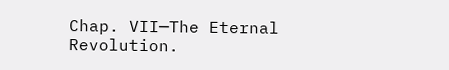Chap. VII─The Eternal Revolution.